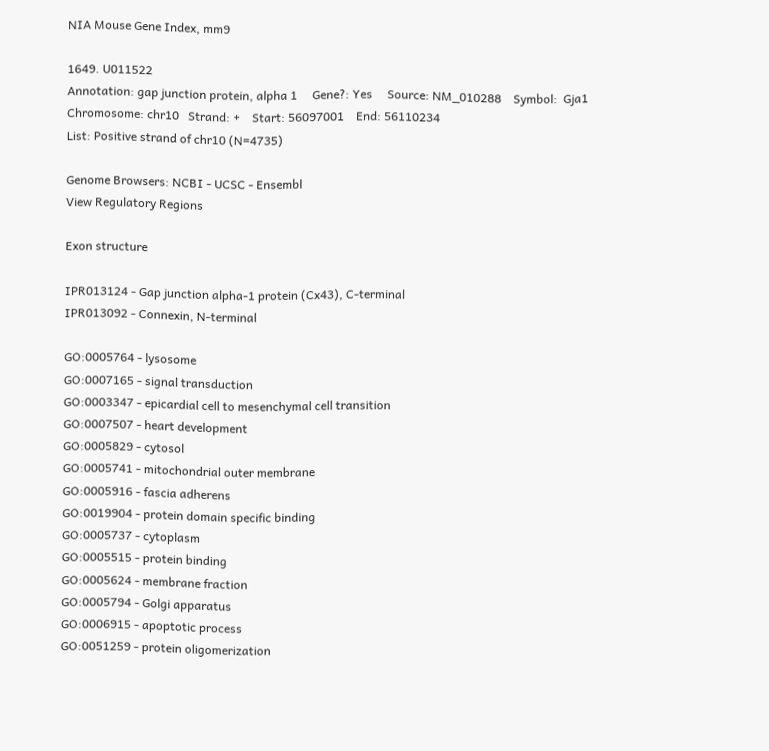NIA Mouse Gene Index, mm9

1649. U011522
Annotation: gap junction protein, alpha 1     Gene?: Yes     Source: NM_010288    Symbol:  Gja1
Chromosome: chr10   Strand: +    Start: 56097001    End: 56110234
List: Positive strand of chr10 (N=4735)

Genome Browsers: NCBI - UCSC - Ensembl
View Regulatory Regions

Exon structure

IPR013124 - Gap junction alpha-1 protein (Cx43), C-terminal
IPR013092 - Connexin, N-terminal

GO:0005764 - lysosome
GO:0007165 - signal transduction
GO:0003347 - epicardial cell to mesenchymal cell transition
GO:0007507 - heart development
GO:0005829 - cytosol
GO:0005741 - mitochondrial outer membrane
GO:0005916 - fascia adherens
GO:0019904 - protein domain specific binding
GO:0005737 - cytoplasm
GO:0005515 - protein binding
GO:0005624 - membrane fraction
GO:0005794 - Golgi apparatus
GO:0006915 - apoptotic process
GO:0051259 - protein oligomerization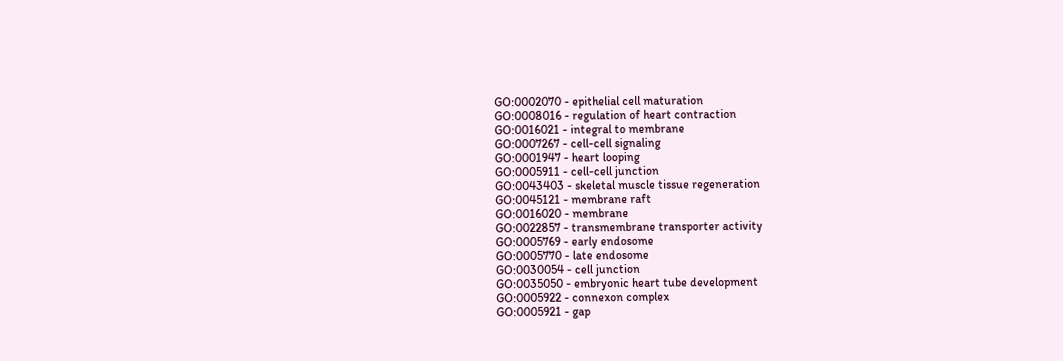GO:0002070 - epithelial cell maturation
GO:0008016 - regulation of heart contraction
GO:0016021 - integral to membrane
GO:0007267 - cell-cell signaling
GO:0001947 - heart looping
GO:0005911 - cell-cell junction
GO:0043403 - skeletal muscle tissue regeneration
GO:0045121 - membrane raft
GO:0016020 - membrane
GO:0022857 - transmembrane transporter activity
GO:0005769 - early endosome
GO:0005770 - late endosome
GO:0030054 - cell junction
GO:0035050 - embryonic heart tube development
GO:0005922 - connexon complex
GO:0005921 - gap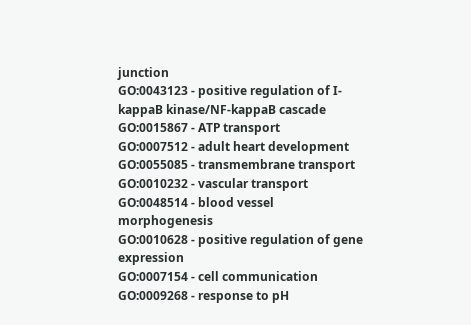junction
GO:0043123 - positive regulation of I-kappaB kinase/NF-kappaB cascade
GO:0015867 - ATP transport
GO:0007512 - adult heart development
GO:0055085 - transmembrane transport
GO:0010232 - vascular transport
GO:0048514 - blood vessel morphogenesis
GO:0010628 - positive regulation of gene expression
GO:0007154 - cell communication
GO:0009268 - response to pH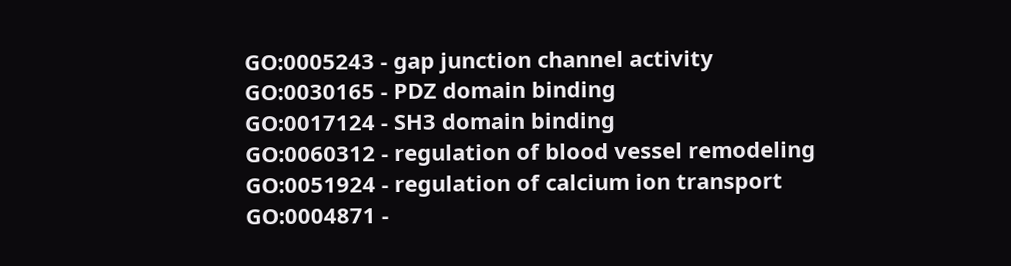GO:0005243 - gap junction channel activity
GO:0030165 - PDZ domain binding
GO:0017124 - SH3 domain binding
GO:0060312 - regulation of blood vessel remodeling
GO:0051924 - regulation of calcium ion transport
GO:0004871 -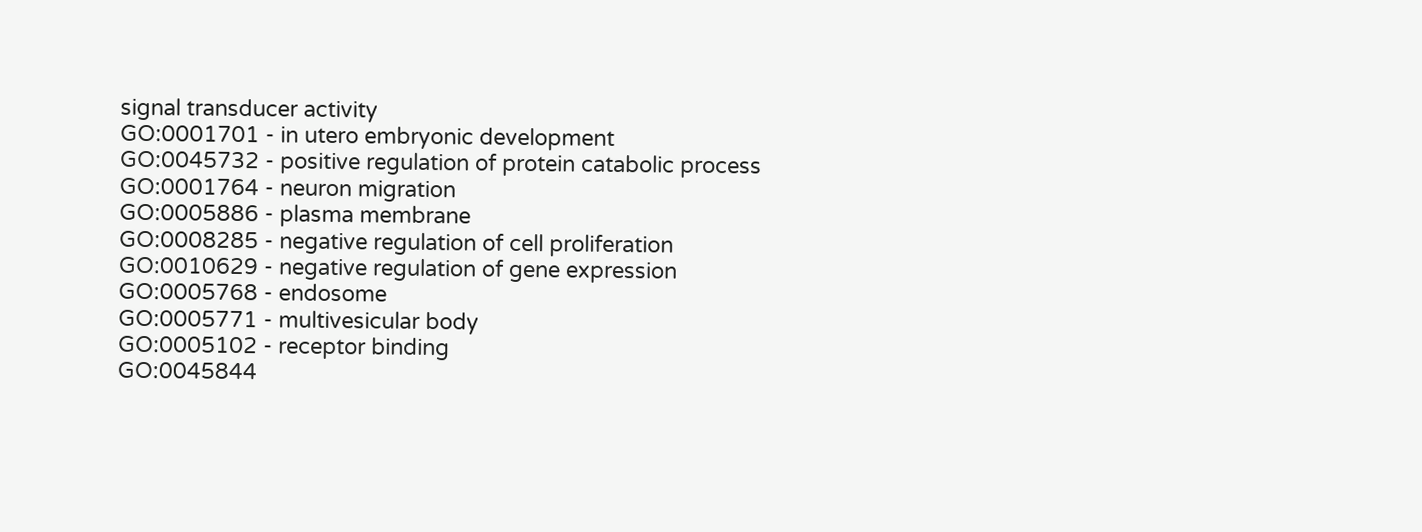signal transducer activity
GO:0001701 - in utero embryonic development
GO:0045732 - positive regulation of protein catabolic process
GO:0001764 - neuron migration
GO:0005886 - plasma membrane
GO:0008285 - negative regulation of cell proliferation
GO:0010629 - negative regulation of gene expression
GO:0005768 - endosome
GO:0005771 - multivesicular body
GO:0005102 - receptor binding
GO:0045844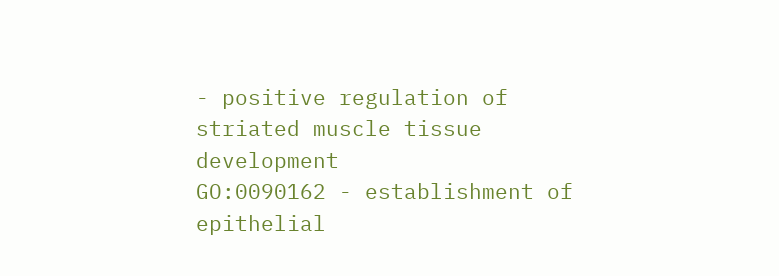- positive regulation of striated muscle tissue development
GO:0090162 - establishment of epithelial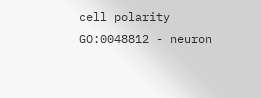cell polarity
GO:0048812 - neuron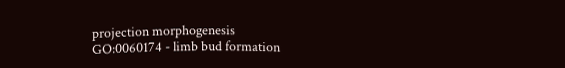projection morphogenesis
GO:0060174 - limb bud formation